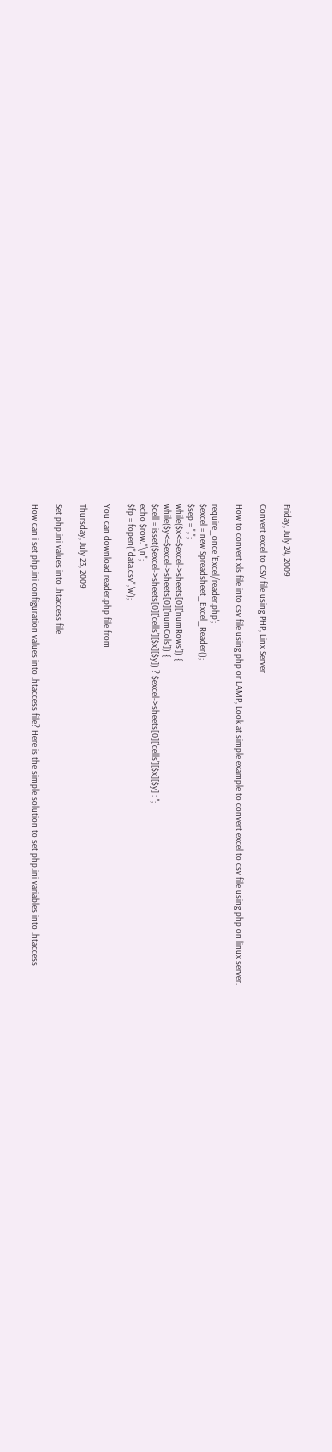Friday, July 24, 2009

Convert excel to CSV file using PHP, Linx Server

How to convert xls file into csv file using php or LAMP, Look at simple example to convert excel to csv file using php on linux server.

require_once 'Excel/reader.php';
$excel = new Spreadsheet_Excel_Reader();
$sep = ",";
while($x<=$excel->sheets[0]['numRows']) {
while($y<=$excel->sheets[0]['numCols']) {
$cell = isset($excel->sheets[0]['cells'][$x][$y]) ? $excel->sheets[0]['cells'][$x][$y] : '';
echo $row."\n";
$fp = fopen("data.csv",'w');

You can download reader.php file from

Thursday, July 23, 2009

Set php.ini values into .htaccess file

How can i set php.ini configuration values into .htaccess file? Here is the simple solution to set php.ini variables into .htaccess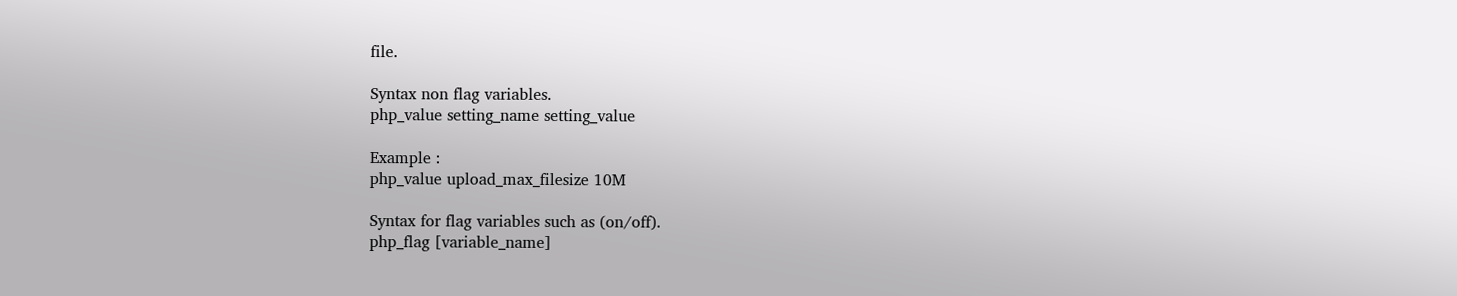file.

Syntax non flag variables.
php_value setting_name setting_value

Example :
php_value upload_max_filesize 10M

Syntax for flag variables such as (on/off).
php_flag [variable_name]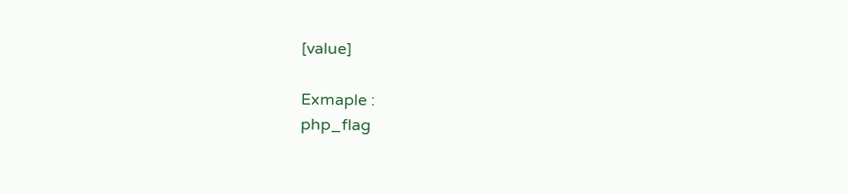[value]

Exmaple :
php_flag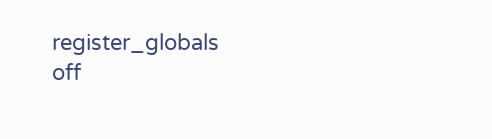register_globals off